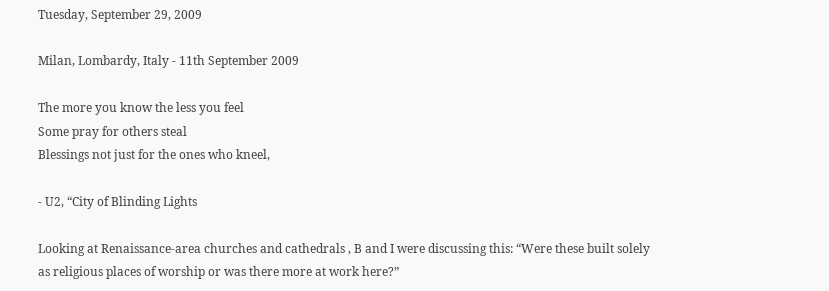Tuesday, September 29, 2009

Milan, Lombardy, Italy - 11th September 2009

The more you know the less you feel
Some pray for others steal
Blessings not just for the ones who kneel,

- U2, “City of Blinding Lights

Looking at Renaissance-area churches and cathedrals , B and I were discussing this: “Were these built solely as religious places of worship or was there more at work here?”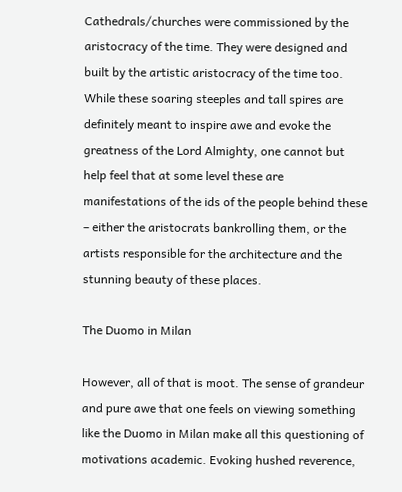Cathedrals/churches were commissioned by the aristocracy of the time. They were designed and built by the artistic aristocracy of the time too. While these soaring steeples and tall spires are definitely meant to inspire awe and evoke the greatness of the Lord Almighty, one cannot but help feel that at some level these are manifestations of the ids of the people behind these – either the aristocrats bankrolling them, or the artists responsible for the architecture and the stunning beauty of these places.

The Duomo in Milan

However, all of that is moot. The sense of grandeur and pure awe that one feels on viewing something like the Duomo in Milan make all this questioning of motivations academic. Evoking hushed reverence,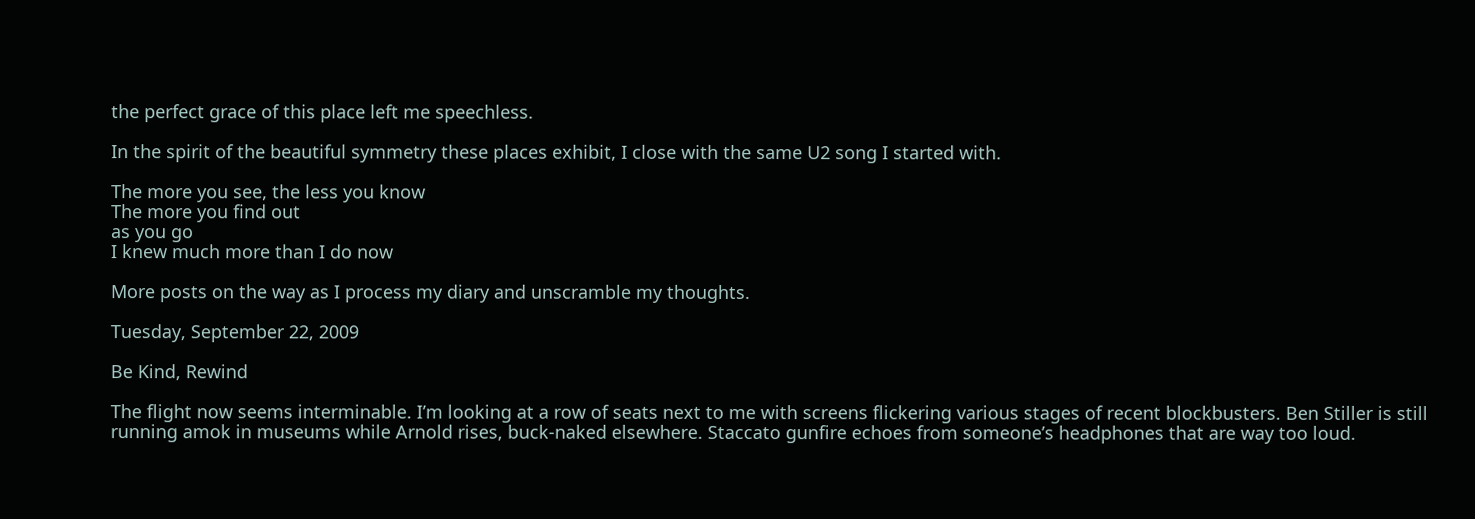the perfect grace of this place left me speechless.

In the spirit of the beautiful symmetry these places exhibit, I close with the same U2 song I started with.

The more you see, the less you know
The more you find out
as you go
I knew much more than I do now

More posts on the way as I process my diary and unscramble my thoughts.

Tuesday, September 22, 2009

Be Kind, Rewind

The flight now seems interminable. I’m looking at a row of seats next to me with screens flickering various stages of recent blockbusters. Ben Stiller is still running amok in museums while Arnold rises, buck-naked elsewhere. Staccato gunfire echoes from someone’s headphones that are way too loud.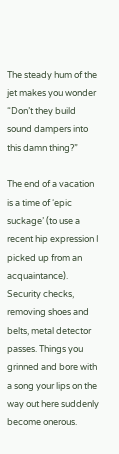The steady hum of the jet makes you wonder “Don’t they build sound dampers into this damn thing?”

The end of a vacation is a time of ‘epic suckage’ (to use a recent hip expression I picked up from an acquaintance). Security checks, removing shoes and belts, metal detector passes. Things you grinned and bore with a song your lips on the way out here suddenly become onerous.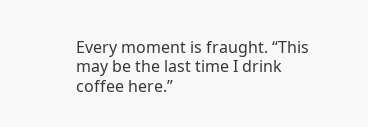Every moment is fraught. “This may be the last time I drink coffee here.”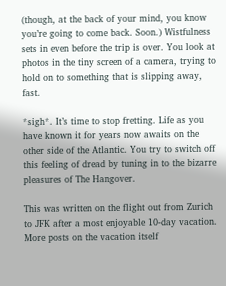(though, at the back of your mind, you know you’re going to come back. Soon.) Wistfulness sets in even before the trip is over. You look at photos in the tiny screen of a camera, trying to hold on to something that is slipping away, fast.

*sigh*. It’s time to stop fretting. Life as you have known it for years now awaits on the other side of the Atlantic. You try to switch off this feeling of dread by tuning in to the bizarre pleasures of The Hangover.

This was written on the flight out from Zurich to JFK after a most enjoyable 10-day vacation. More posts on the vacation itself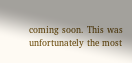coming soon. This was unfortunately the most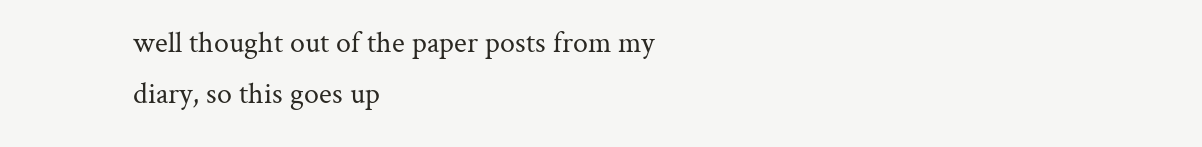well thought out of the paper posts from my diary, so this goes up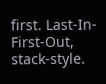first. Last-In-First-Out, stack-style.